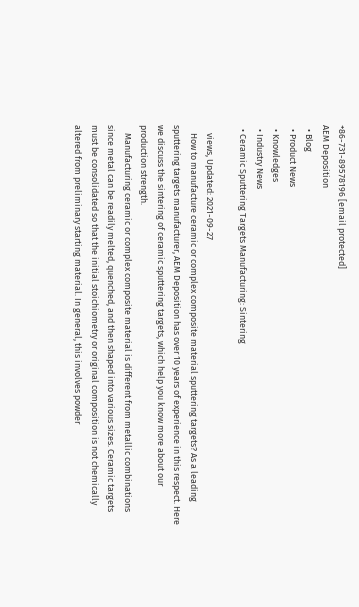+86-731-89578196 [email protected]
AEM Deposition
  • Blog
  • Product News
  • Knowledges
  • Industry News
  • Ceramic Sputtering Targets Manufacturing: Sintering

    views, Updated: 2021-09-27
    How to manufacture ceramic or complex composite material sputtering targets? As a leading sputtering targets manufacturer, AEM Deposition has over 10 years of experience in this respect. Here we discuss the sintering of ceramic sputtering targets, which help you know more about our production strength.
    Manufacturing ceramic or complex composite material is different from metallic combinations since metal can be readily melted, quenched, and then shaped into various sizes. Ceramic targets must be consolidated so that the initial stoichiometry or original composition is not chemically altered from preliminary starting material. In general, this involves powder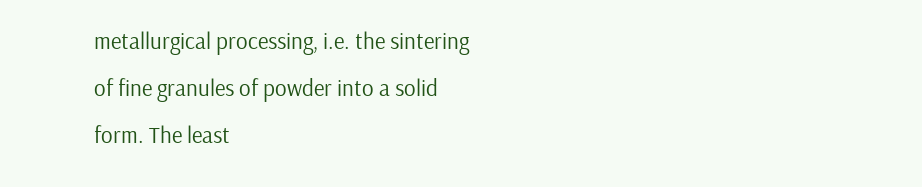metallurgical processing, i.e. the sintering of fine granules of powder into a solid form. The least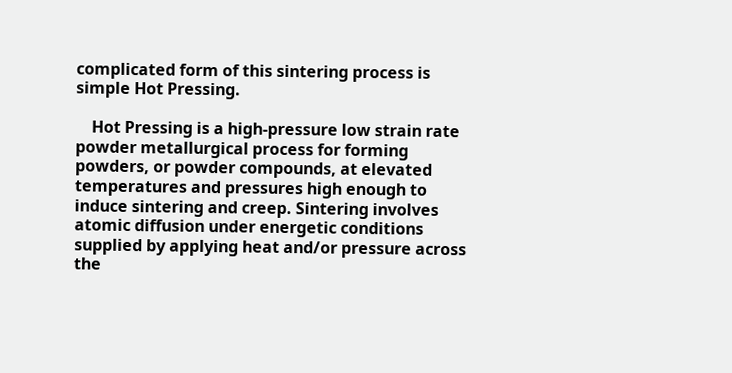complicated form of this sintering process is simple Hot Pressing.

    Hot Pressing is a high-pressure low strain rate powder metallurgical process for forming powders, or powder compounds, at elevated temperatures and pressures high enough to induce sintering and creep. Sintering involves atomic diffusion under energetic conditions supplied by applying heat and/or pressure across the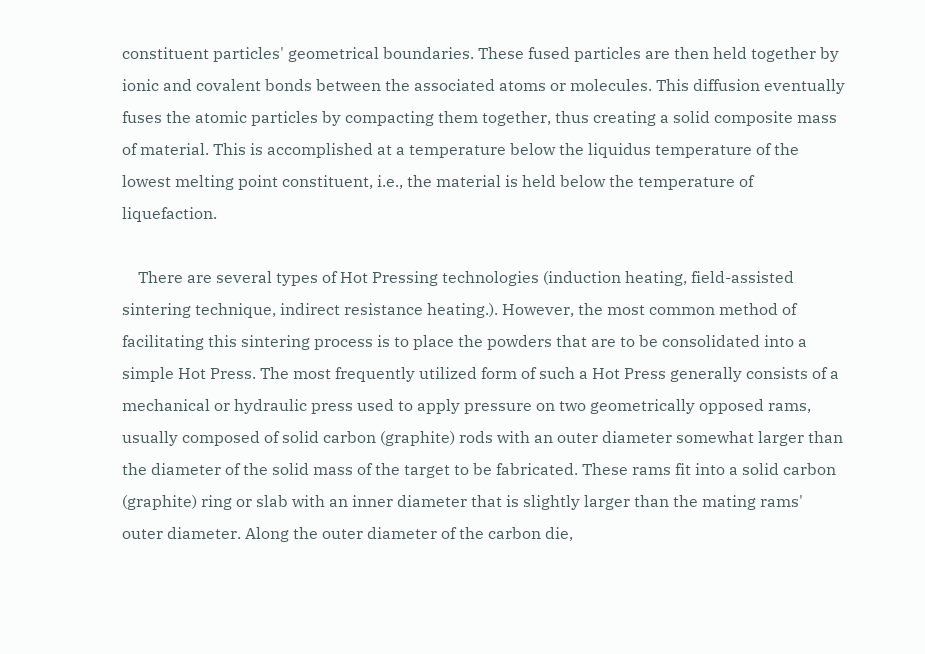constituent particles' geometrical boundaries. These fused particles are then held together by ionic and covalent bonds between the associated atoms or molecules. This diffusion eventually fuses the atomic particles by compacting them together, thus creating a solid composite mass of material. This is accomplished at a temperature below the liquidus temperature of the lowest melting point constituent, i.e., the material is held below the temperature of liquefaction.

    There are several types of Hot Pressing technologies (induction heating, field-assisted sintering technique, indirect resistance heating.). However, the most common method of facilitating this sintering process is to place the powders that are to be consolidated into a simple Hot Press. The most frequently utilized form of such a Hot Press generally consists of a mechanical or hydraulic press used to apply pressure on two geometrically opposed rams, usually composed of solid carbon (graphite) rods with an outer diameter somewhat larger than the diameter of the solid mass of the target to be fabricated. These rams fit into a solid carbon (graphite) ring or slab with an inner diameter that is slightly larger than the mating rams' outer diameter. Along the outer diameter of the carbon die,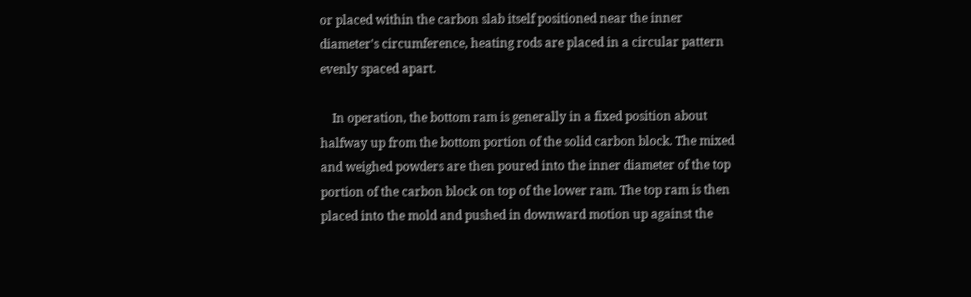or placed within the carbon slab itself positioned near the inner diameter's circumference, heating rods are placed in a circular pattern evenly spaced apart.

    In operation, the bottom ram is generally in a fixed position about halfway up from the bottom portion of the solid carbon block. The mixed and weighed powders are then poured into the inner diameter of the top portion of the carbon block on top of the lower ram. The top ram is then placed into the mold and pushed in downward motion up against the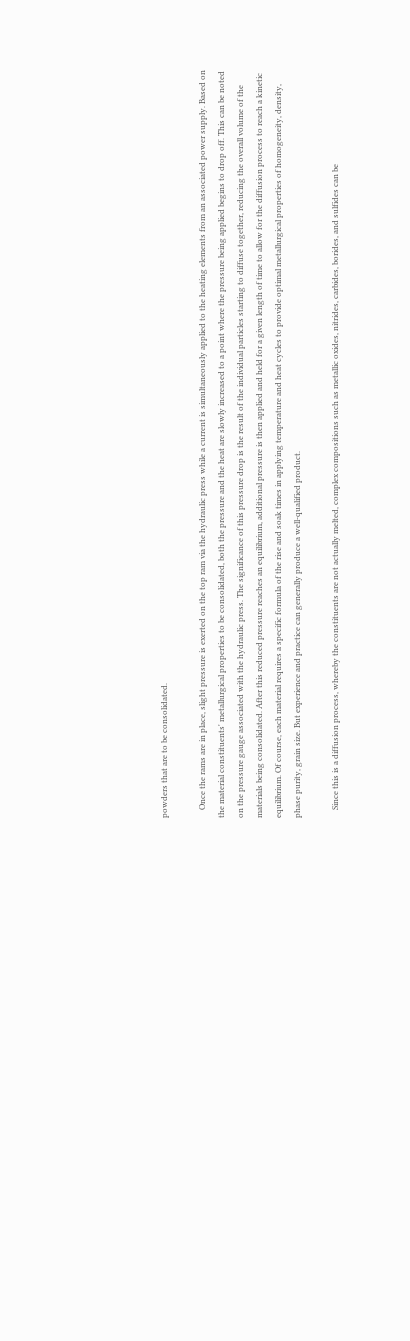powders that are to be consolidated.

    Once the rams are in place, slight pressure is exerted on the top ram via the hydraulic press while a current is simultaneously applied to the heating elements from an associated power supply. Based on the material constituents' metallurgical properties to be consolidated, both the pressure and the heat are slowly increased to a point where the pressure being applied begins to drop off. This can be noted on the pressure gauge associated with the hydraulic press. The significance of this pressure drop is the result of the individual particles starting to diffuse together, reducing the overall volume of the materials being consolidated. After this reduced pressure reaches an equilibrium, additional pressure is then applied and held for a given length of time to allow for the diffusion process to reach a kinetic equilibrium. Of course, each material requires a specific formula of the rise and soak times in applying temperature and heat cycles to provide optimal metallurgical properties of homogeneity, density, phase purity, grain size. But experience and practice can generally produce a well-qualified product.

    Since this is a diffusion process, whereby the constituents are not actually melted, complex compositions such as metallic oxides, nitrides, carbides, borides, and sulfides can be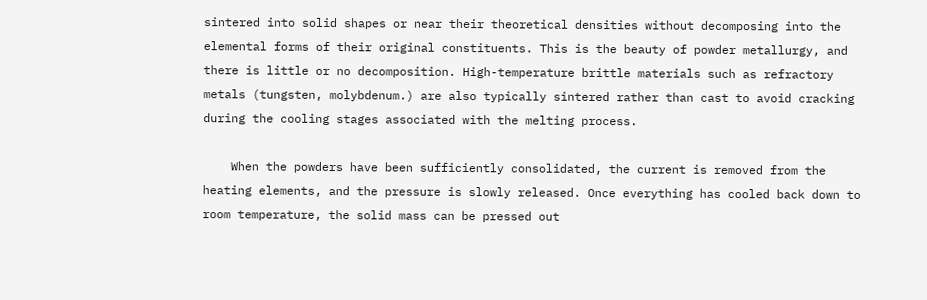sintered into solid shapes or near their theoretical densities without decomposing into the elemental forms of their original constituents. This is the beauty of powder metallurgy, and there is little or no decomposition. High-temperature brittle materials such as refractory metals (tungsten, molybdenum.) are also typically sintered rather than cast to avoid cracking during the cooling stages associated with the melting process.

    When the powders have been sufficiently consolidated, the current is removed from the heating elements, and the pressure is slowly released. Once everything has cooled back down to room temperature, the solid mass can be pressed out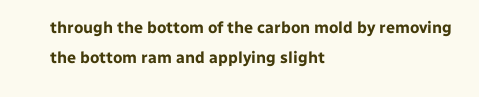through the bottom of the carbon mold by removing the bottom ram and applying slight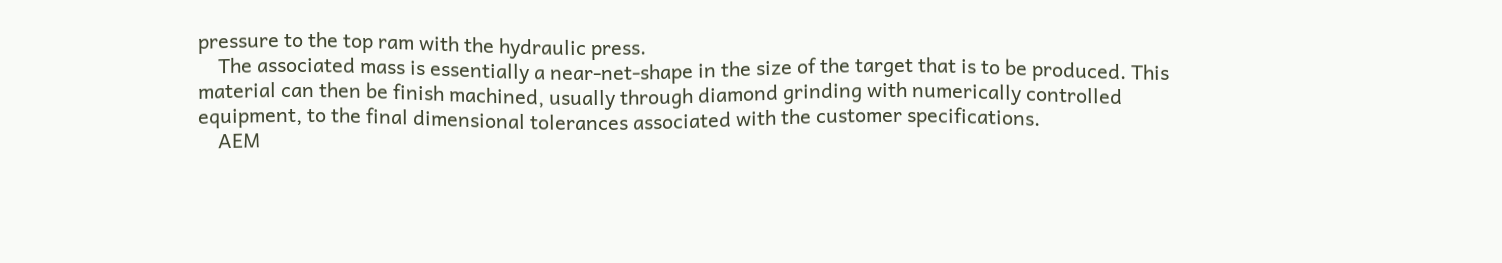pressure to the top ram with the hydraulic press.
    The associated mass is essentially a near-net-shape in the size of the target that is to be produced. This material can then be finish machined, usually through diamond grinding with numerically controlled equipment, to the final dimensional tolerances associated with the customer specifications.
    AEM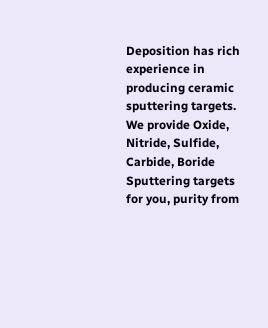Deposition has rich experience in producing ceramic sputtering targets. We provide Oxide, Nitride, Sulfide, Carbide, Boride Sputtering targets for you, purity from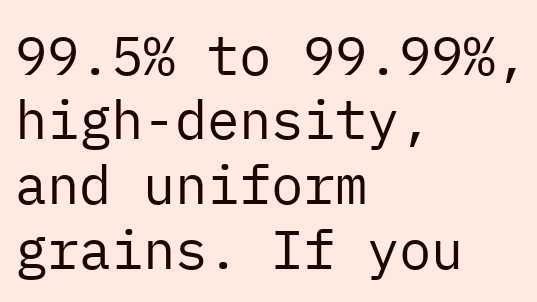99.5% to 99.99%, high-density, and uniform grains. If you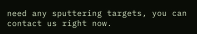need any sputtering targets, you can contact us right now.